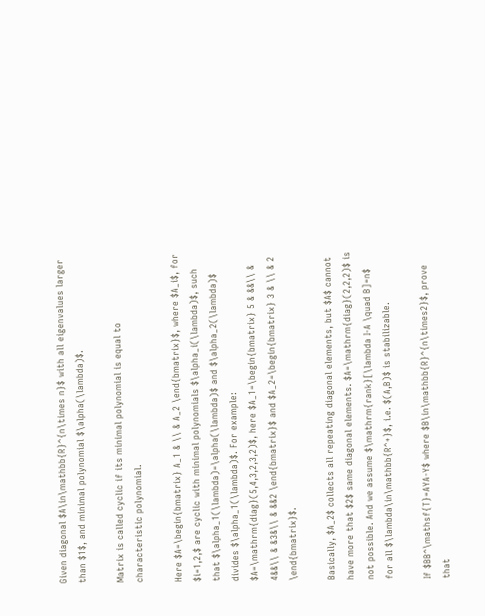Given diagonal $A\in\mathbb{R}^{n\times n}$ with all eigenvalues larger than $1$, and minimal polynomial $\alpha(\lambda)$.

Matrix is called cyclic if its minimal polynomial is equal to characteristic polynomial.

Here $A=\begin{bmatrix} A_1 & \\ & A_2 \end{bmatrix}$, where $A_i$, for $i=1,2,$ are cyclic with minimal polynomials $\alpha_i(\lambda)$, such that $\alpha_1(\lambda)=\alpha(\lambda)$ and $\alpha_2(\lambda)$ divides $\alpha_1(\lambda)$. For example: $A=\mathrm{diag}(5,4,3,2,3,2)$, here $A_1=\begin{bmatrix} 5 & &&\\ & 4&&\\ & &3&\\ & &&2 \end{bmatrix}$ and $A_2=\begin{bmatrix} 3 & \\ & 2 \end{bmatrix}$.

Basically, $A_2$ collects all repeating diagonal elements, but $A$ cannot have more that $2$ same diagonal elements. $A=\mathrm{diag}(2,2,2)$ is not possible. And we assume $\mathrm{rank}[\lambda I-A \quad B]=n$ for all $\lambda\in\mathbb{R^+}$, i.e. $(A,B)$ is stabilizable.

If $BB^\mathsf{T}=AYA-Y$ where $B\in\mathbb{R}^{n\times2}$, prove that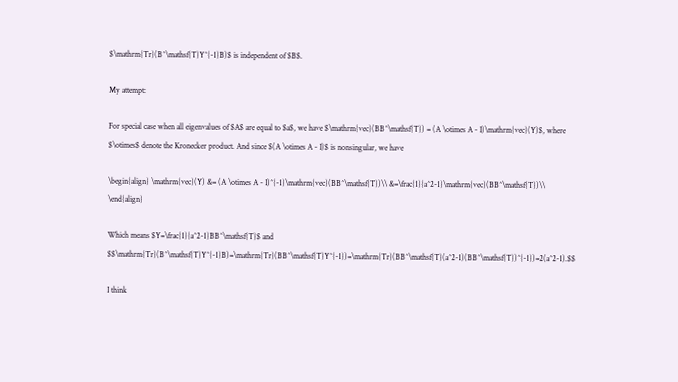$\mathrm{Tr}(B^\mathsf{T}Y^{-1}B)$ is independent of $B$.

My attempt:

For special case when all eigenvalues of $A$ are equal to $a$, we have $\mathrm{vec}(BB^\mathsf{T}) = (A \otimes A - I)\mathrm{vec}(Y)$, where $\otimes$ denote the Kronecker product. And since $(A \otimes A - I)$ is nonsingular, we have

\begin{align} \mathrm{vec}(Y) &= (A \otimes A - I)^{-1}\mathrm{vec}(BB^\mathsf{T})\\ &=\frac{1}{a^2-1}\mathrm{vec}(BB^\mathsf{T})\\ \end{align}

Which means $Y=\frac{1}{a^2-1}BB^\mathsf{T}$ and $$\mathrm{Tr}(B^\mathsf{T}Y^{-1}B)=\mathrm{Tr}(BB^\mathsf{T}Y^{-1})=\mathrm{Tr}(BB^\mathsf{T}(a^2-1)(BB^\mathsf{T})^{-1})=2(a^2-1).$$

I think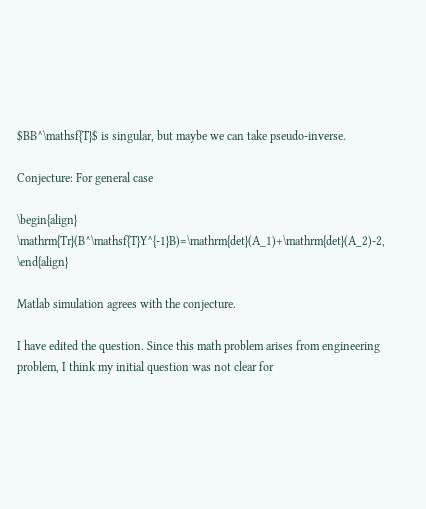$BB^\mathsf{T}$ is singular, but maybe we can take pseudo-inverse.

Conjecture: For general case

\begin{align} \mathrm{Tr}(B^\mathsf{T}Y^{-1}B)=\mathrm{det}(A_1)+\mathrm{det}(A_2)-2, \end{align}

Matlab simulation agrees with the conjecture.

I have edited the question. Since this math problem arises from engineering problem, I think my initial question was not clear for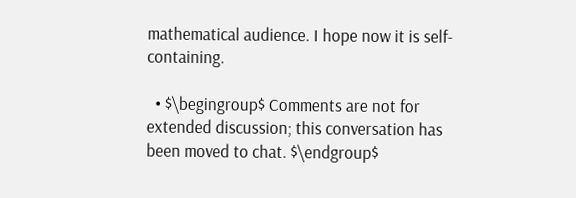mathematical audience. I hope now it is self-containing.

  • $\begingroup$ Comments are not for extended discussion; this conversation has been moved to chat. $\endgroup$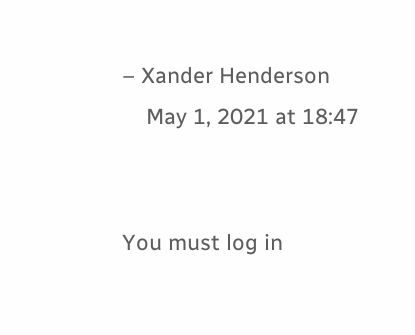– Xander Henderson
    May 1, 2021 at 18:47


You must log in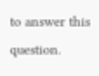to answer this question.